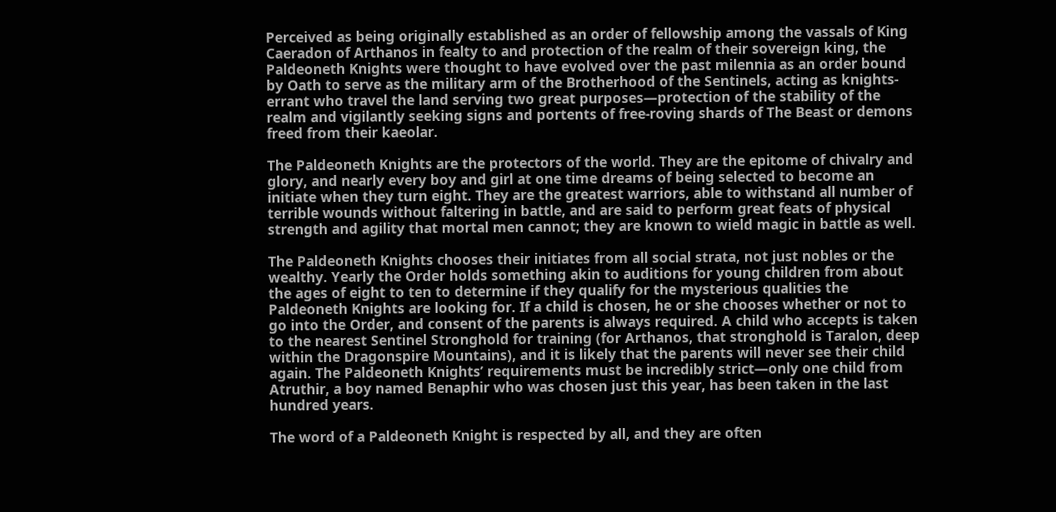Perceived as being originally established as an order of fellowship among the vassals of King Caeradon of Arthanos in fealty to and protection of the realm of their sovereign king, the Paldeoneth Knights were thought to have evolved over the past milennia as an order bound by Oath to serve as the military arm of the Brotherhood of the Sentinels, acting as knights-errant who travel the land serving two great purposes—protection of the stability of the realm and vigilantly seeking signs and portents of free-roving shards of The Beast or demons freed from their kaeolar.

The Paldeoneth Knights are the protectors of the world. They are the epitome of chivalry and glory, and nearly every boy and girl at one time dreams of being selected to become an initiate when they turn eight. They are the greatest warriors, able to withstand all number of terrible wounds without faltering in battle, and are said to perform great feats of physical strength and agility that mortal men cannot; they are known to wield magic in battle as well.

The Paldeoneth Knights chooses their initiates from all social strata, not just nobles or the wealthy. Yearly the Order holds something akin to auditions for young children from about the ages of eight to ten to determine if they qualify for the mysterious qualities the Paldeoneth Knights are looking for. If a child is chosen, he or she chooses whether or not to go into the Order, and consent of the parents is always required. A child who accepts is taken to the nearest Sentinel Stronghold for training (for Arthanos, that stronghold is Taralon, deep within the Dragonspire Mountains), and it is likely that the parents will never see their child again. The Paldeoneth Knights’ requirements must be incredibly strict—only one child from Atruthir, a boy named Benaphir who was chosen just this year, has been taken in the last hundred years.

The word of a Paldeoneth Knight is respected by all, and they are often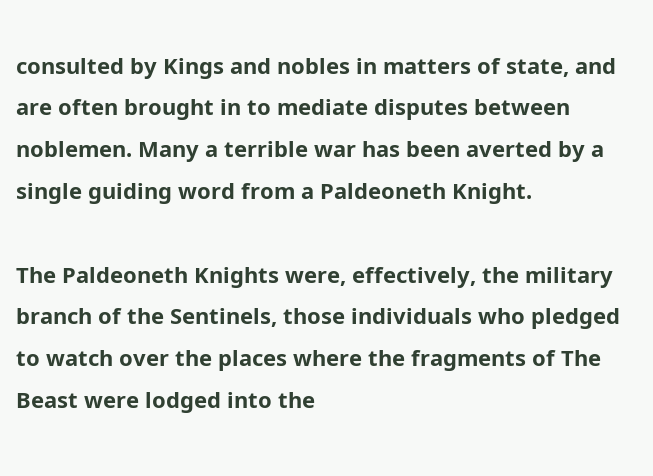consulted by Kings and nobles in matters of state, and are often brought in to mediate disputes between noblemen. Many a terrible war has been averted by a single guiding word from a Paldeoneth Knight.

The Paldeoneth Knights were, effectively, the military branch of the Sentinels, those individuals who pledged to watch over the places where the fragments of The Beast were lodged into the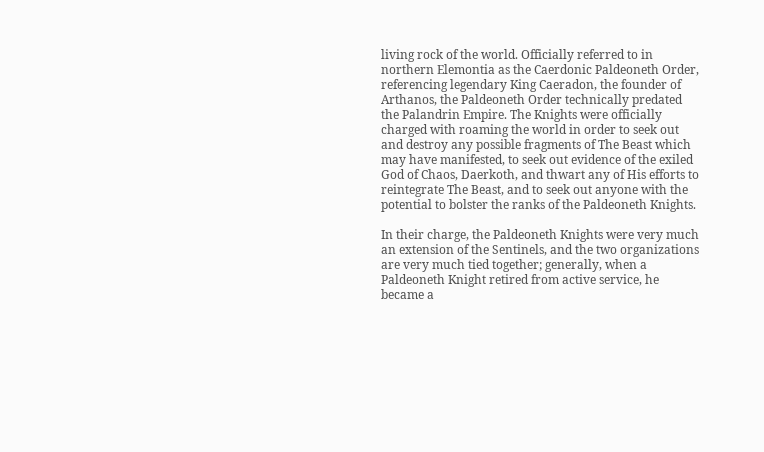living rock of the world. Officially referred to in northern Elemontia as the Caerdonic Paldeoneth Order, referencing legendary King Caeradon, the founder of Arthanos, the Paldeoneth Order technically predated the Palandrin Empire. The Knights were officially charged with roaming the world in order to seek out and destroy any possible fragments of The Beast which may have manifested, to seek out evidence of the exiled God of Chaos, Daerkoth, and thwart any of His efforts to reintegrate The Beast, and to seek out anyone with the potential to bolster the ranks of the Paldeoneth Knights.

In their charge, the Paldeoneth Knights were very much an extension of the Sentinels, and the two organizations are very much tied together; generally, when a Paldeoneth Knight retired from active service, he became a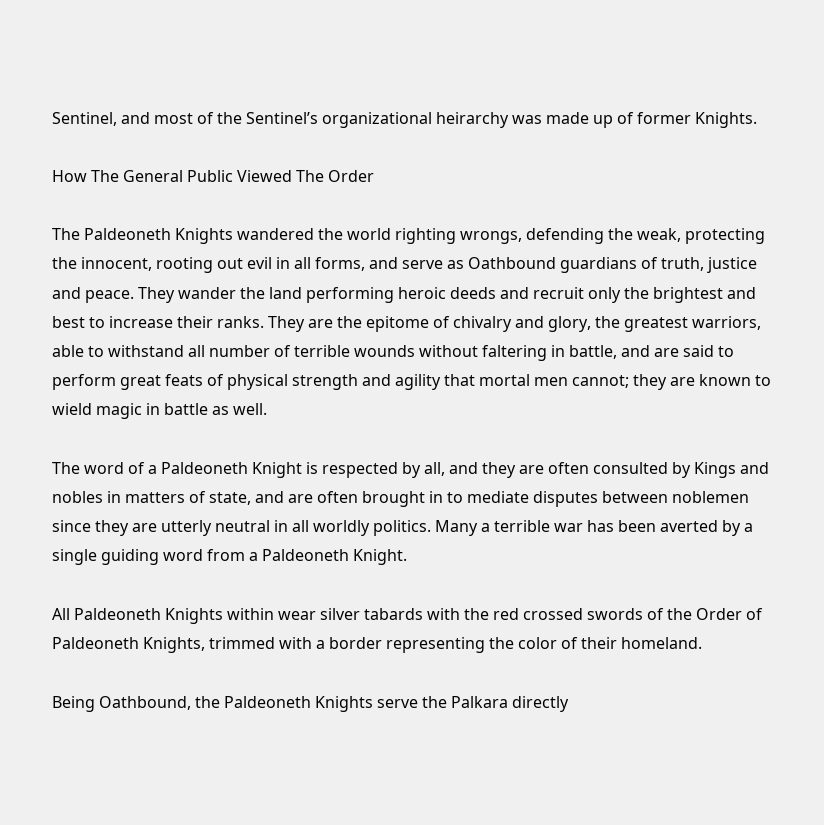Sentinel, and most of the Sentinel’s organizational heirarchy was made up of former Knights.

How The General Public Viewed The Order

The Paldeoneth Knights wandered the world righting wrongs, defending the weak, protecting the innocent, rooting out evil in all forms, and serve as Oathbound guardians of truth, justice and peace. They wander the land performing heroic deeds and recruit only the brightest and best to increase their ranks. They are the epitome of chivalry and glory, the greatest warriors, able to withstand all number of terrible wounds without faltering in battle, and are said to perform great feats of physical strength and agility that mortal men cannot; they are known to wield magic in battle as well.

The word of a Paldeoneth Knight is respected by all, and they are often consulted by Kings and nobles in matters of state, and are often brought in to mediate disputes between noblemen since they are utterly neutral in all worldly politics. Many a terrible war has been averted by a single guiding word from a Paldeoneth Knight.

All Paldeoneth Knights within wear silver tabards with the red crossed swords of the Order of Paldeoneth Knights, trimmed with a border representing the color of their homeland.

Being Oathbound, the Paldeoneth Knights serve the Palkara directly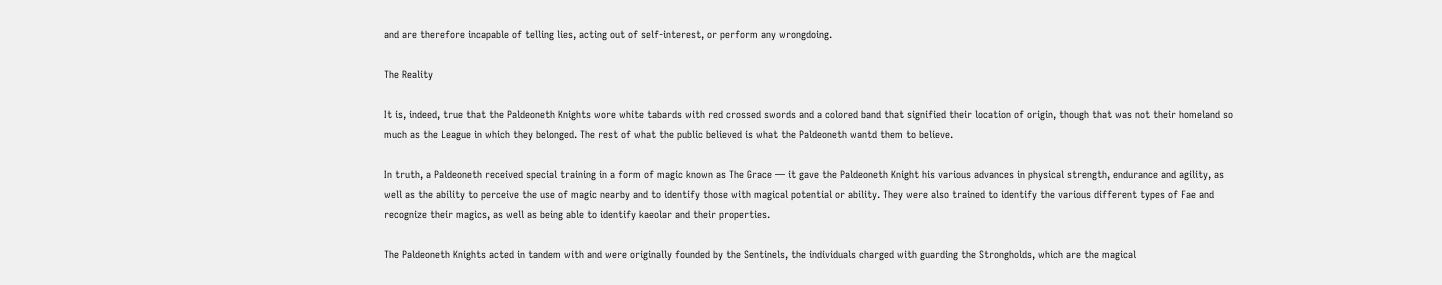and are therefore incapable of telling lies, acting out of self-interest, or perform any wrongdoing.

The Reality

It is, indeed, true that the Paldeoneth Knights wore white tabards with red crossed swords and a colored band that signified their location of origin, though that was not their homeland so much as the League in which they belonged. The rest of what the public believed is what the Paldeoneth wantd them to believe.

In truth, a Paldeoneth received special training in a form of magic known as The Grace — it gave the Paldeoneth Knight his various advances in physical strength, endurance and agility, as well as the ability to perceive the use of magic nearby and to identify those with magical potential or ability. They were also trained to identify the various different types of Fae and recognize their magics, as well as being able to identify kaeolar and their properties.

The Paldeoneth Knights acted in tandem with and were originally founded by the Sentinels, the individuals charged with guarding the Strongholds, which are the magical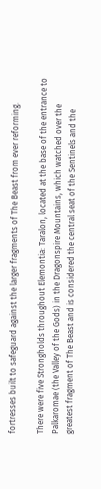fortresses built to safeguard against the larger fragments of The Beast from ever reforming.

There were five Strongholds throughout Elemontia: Taralon, located at the base of the entrance to Palkaromae (the Valley of the Gods) in the Dragonspire Mountains, which watched over the greatest fragment of The Beast and is considered the central seat of the Sentinels and the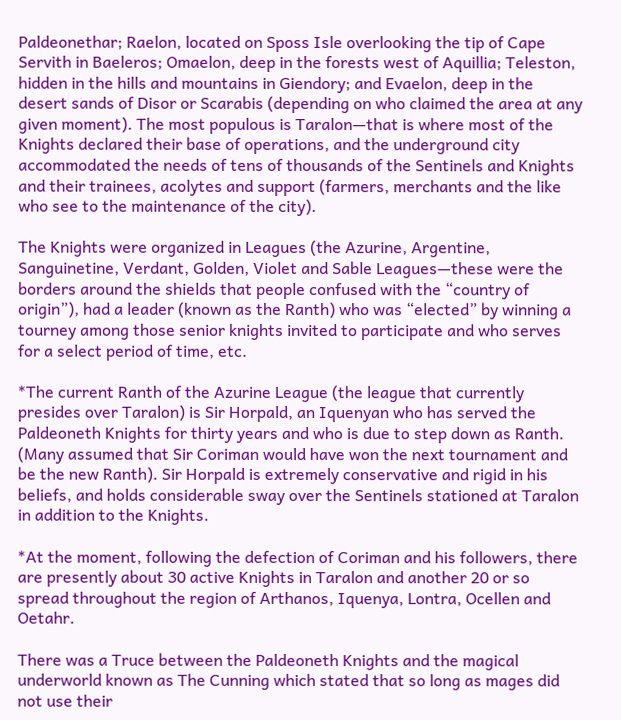Paldeonethar; Raelon, located on Sposs Isle overlooking the tip of Cape Servith in Baeleros; Omaelon, deep in the forests west of Aquillia; Teleston, hidden in the hills and mountains in Giendory; and Evaelon, deep in the desert sands of Disor or Scarabis (depending on who claimed the area at any given moment). The most populous is Taralon—that is where most of the Knights declared their base of operations, and the underground city accommodated the needs of tens of thousands of the Sentinels and Knights and their trainees, acolytes and support (farmers, merchants and the like who see to the maintenance of the city).

The Knights were organized in Leagues (the Azurine, Argentine, Sanguinetine, Verdant, Golden, Violet and Sable Leagues—these were the borders around the shields that people confused with the “country of origin”), had a leader (known as the Ranth) who was “elected” by winning a tourney among those senior knights invited to participate and who serves for a select period of time, etc.

*The current Ranth of the Azurine League (the league that currently presides over Taralon) is Sir Horpald, an Iquenyan who has served the Paldeoneth Knights for thirty years and who is due to step down as Ranth. (Many assumed that Sir Coriman would have won the next tournament and be the new Ranth). Sir Horpald is extremely conservative and rigid in his beliefs, and holds considerable sway over the Sentinels stationed at Taralon in addition to the Knights.

*At the moment, following the defection of Coriman and his followers, there are presently about 30 active Knights in Taralon and another 20 or so spread throughout the region of Arthanos, Iquenya, Lontra, Ocellen and Oetahr.

There was a Truce between the Paldeoneth Knights and the magical underworld known as The Cunning which stated that so long as mages did not use their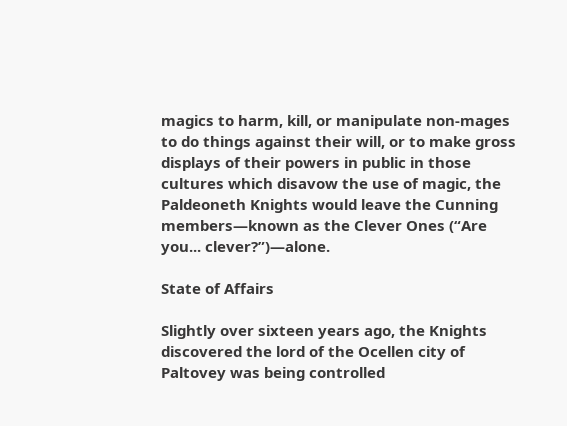magics to harm, kill, or manipulate non-mages to do things against their will, or to make gross displays of their powers in public in those cultures which disavow the use of magic, the Paldeoneth Knights would leave the Cunning members—known as the Clever Ones (“Are you... clever?”)—alone.

State of Affairs

Slightly over sixteen years ago, the Knights discovered the lord of the Ocellen city of Paltovey was being controlled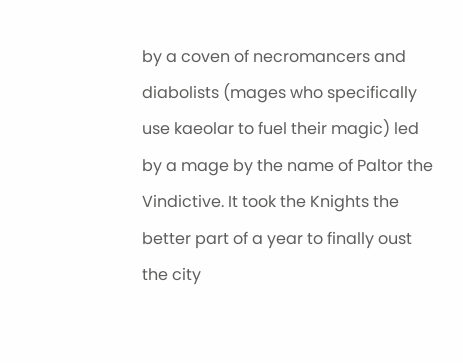by a coven of necromancers and diabolists (mages who specifically use kaeolar to fuel their magic) led by a mage by the name of Paltor the Vindictive. It took the Knights the better part of a year to finally oust the city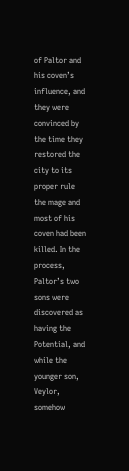of Paltor and his coven’s influence, and they were convinced by the time they restored the city to its proper rule the mage and most of his coven had been killed. In the process, Paltor’s two sons were discovered as having the Potential, and while the younger son, Veylor, somehow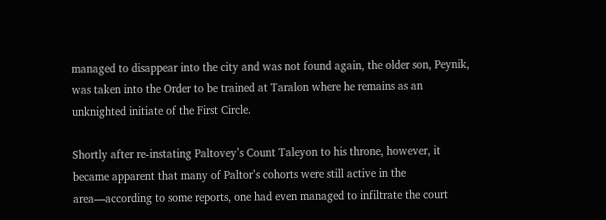managed to disappear into the city and was not found again, the older son, Peynik, was taken into the Order to be trained at Taralon where he remains as an unknighted initiate of the First Circle.

Shortly after re-instating Paltovey’s Count Taleyon to his throne, however, it became apparent that many of Paltor’s cohorts were still active in the area—according to some reports, one had even managed to infiltrate the court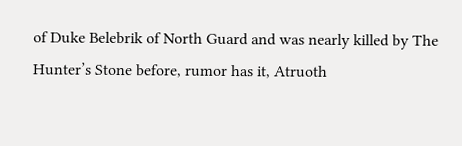of Duke Belebrik of North Guard and was nearly killed by The Hunter’s Stone before, rumor has it, Atruoth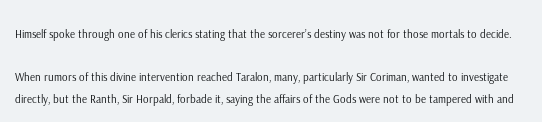Himself spoke through one of his clerics stating that the sorcerer’s destiny was not for those mortals to decide.

When rumors of this divine intervention reached Taralon, many, particularly Sir Coriman, wanted to investigate directly, but the Ranth, Sir Horpald, forbade it, saying the affairs of the Gods were not to be tampered with and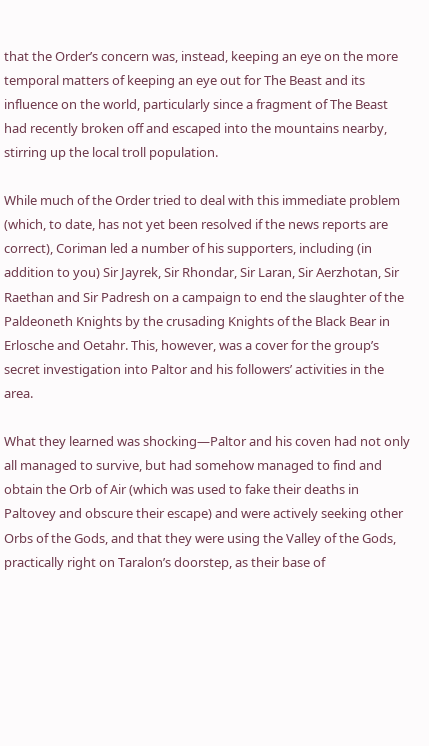that the Order’s concern was, instead, keeping an eye on the more temporal matters of keeping an eye out for The Beast and its influence on the world, particularly since a fragment of The Beast had recently broken off and escaped into the mountains nearby, stirring up the local troll population.

While much of the Order tried to deal with this immediate problem (which, to date, has not yet been resolved if the news reports are correct), Coriman led a number of his supporters, including (in addition to you) Sir Jayrek, Sir Rhondar, Sir Laran, Sir Aerzhotan, Sir Raethan and Sir Padresh on a campaign to end the slaughter of the Paldeoneth Knights by the crusading Knights of the Black Bear in Erlosche and Oetahr. This, however, was a cover for the group’s secret investigation into Paltor and his followers’ activities in the area.

What they learned was shocking—Paltor and his coven had not only all managed to survive, but had somehow managed to find and obtain the Orb of Air (which was used to fake their deaths in Paltovey and obscure their escape) and were actively seeking other Orbs of the Gods, and that they were using the Valley of the Gods, practically right on Taralon’s doorstep, as their base of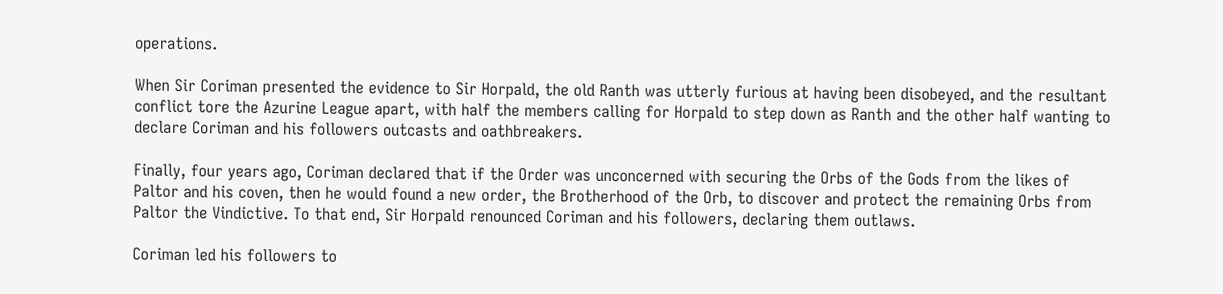operations.

When Sir Coriman presented the evidence to Sir Horpald, the old Ranth was utterly furious at having been disobeyed, and the resultant conflict tore the Azurine League apart, with half the members calling for Horpald to step down as Ranth and the other half wanting to declare Coriman and his followers outcasts and oathbreakers.

Finally, four years ago, Coriman declared that if the Order was unconcerned with securing the Orbs of the Gods from the likes of Paltor and his coven, then he would found a new order, the Brotherhood of the Orb, to discover and protect the remaining Orbs from Paltor the Vindictive. To that end, Sir Horpald renounced Coriman and his followers, declaring them outlaws.

Coriman led his followers to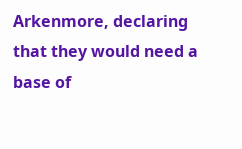Arkenmore, declaring that they would need a base of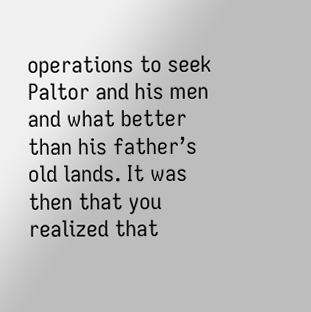operations to seek Paltor and his men and what better than his father’s old lands. It was then that you realized that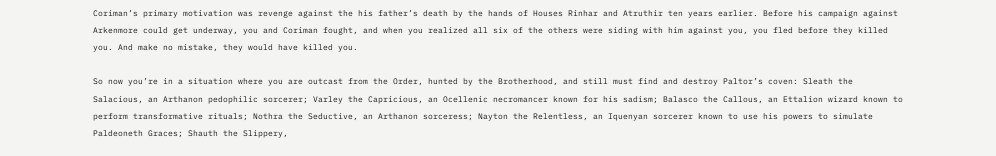Coriman’s primary motivation was revenge against the his father’s death by the hands of Houses Rinhar and Atruthir ten years earlier. Before his campaign against Arkenmore could get underway, you and Coriman fought, and when you realized all six of the others were siding with him against you, you fled before they killed you. And make no mistake, they would have killed you.

So now you’re in a situation where you are outcast from the Order, hunted by the Brotherhood, and still must find and destroy Paltor’s coven: Sleath the Salacious, an Arthanon pedophilic sorcerer; Varley the Capricious, an Ocellenic necromancer known for his sadism; Balasco the Callous, an Ettalion wizard known to perform transformative rituals; Nothra the Seductive, an Arthanon sorceress; Nayton the Relentless, an Iquenyan sorcerer known to use his powers to simulate Paldeoneth Graces; Shauth the Slippery,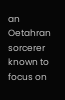an Oetahran sorcerer known to focus on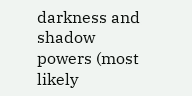darkness and shadow powers (most likely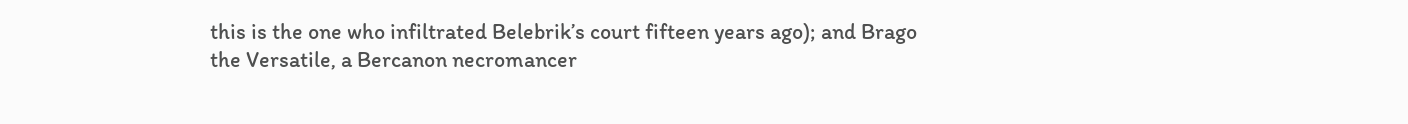this is the one who infiltrated Belebrik’s court fifteen years ago); and Brago the Versatile, a Bercanon necromancer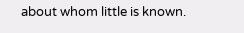about whom little is known.